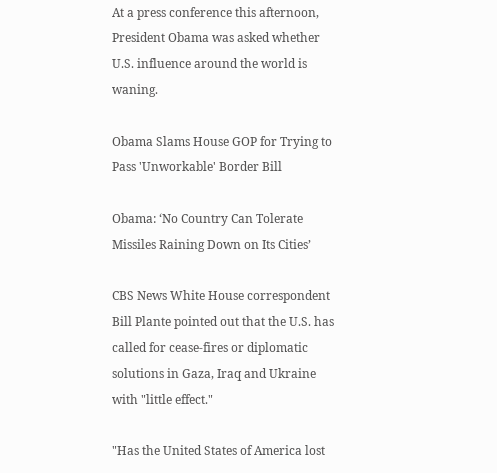At a press conference this afternoon, President Obama was asked whether U.S. influence around the world is waning.

Obama Slams House GOP for Trying to Pass 'Unworkable' Border Bill

Obama: ‘No Country Can Tolerate Missiles Raining Down on Its Cities’

CBS News White House correspondent Bill Plante pointed out that the U.S. has called for cease-fires or diplomatic solutions in Gaza, Iraq and Ukraine with "little effect."

"Has the United States of America lost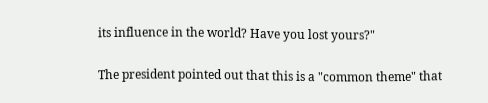its influence in the world? Have you lost yours?"

The president pointed out that this is a "common theme" that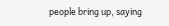people bring up, saying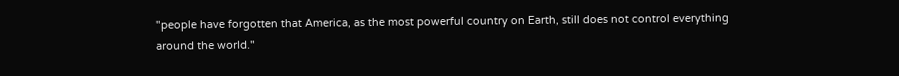"people have forgotten that America, as the most powerful country on Earth, still does not control everything around the world."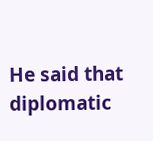He said that diplomatic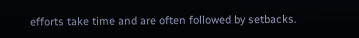efforts take time and are often followed by setbacks.